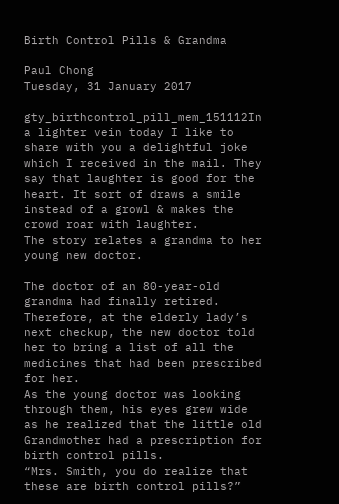Birth Control Pills & Grandma

Paul Chong                                      Tuesday, 31 January 2017

gty_birthcontrol_pill_mem_151112In a lighter vein today I like to share with you a delightful joke which I received in the mail. They say that laughter is good for the heart. It sort of draws a smile instead of a growl & makes the crowd roar with laughter.
The story relates a grandma to her young new doctor.

The doctor of an 80-year-old grandma had finally retired. Therefore, at the elderly lady’s next checkup, the new doctor told her to bring a list of all the medicines that had been prescribed for her.
As the young doctor was looking through them, his eyes grew wide as he realized that the little old Grandmother had a prescription for birth control pills.
“Mrs. Smith, you do realize that these are birth control pills?”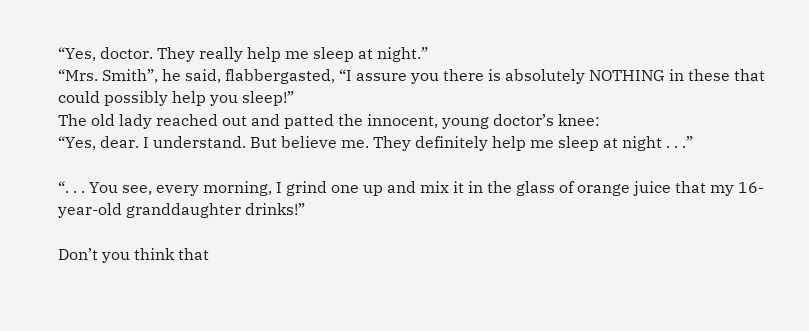“Yes, doctor. They really help me sleep at night.”
“Mrs. Smith”, he said, flabbergasted, “I assure you there is absolutely NOTHING in these that could possibly help you sleep!”
The old lady reached out and patted the innocent, young doctor’s knee:
“Yes, dear. I understand. But believe me. They definitely help me sleep at night . . .”

“. . . You see, every morning, I grind one up and mix it in the glass of orange juice that my 16-year-old granddaughter drinks!”

Don’t you think that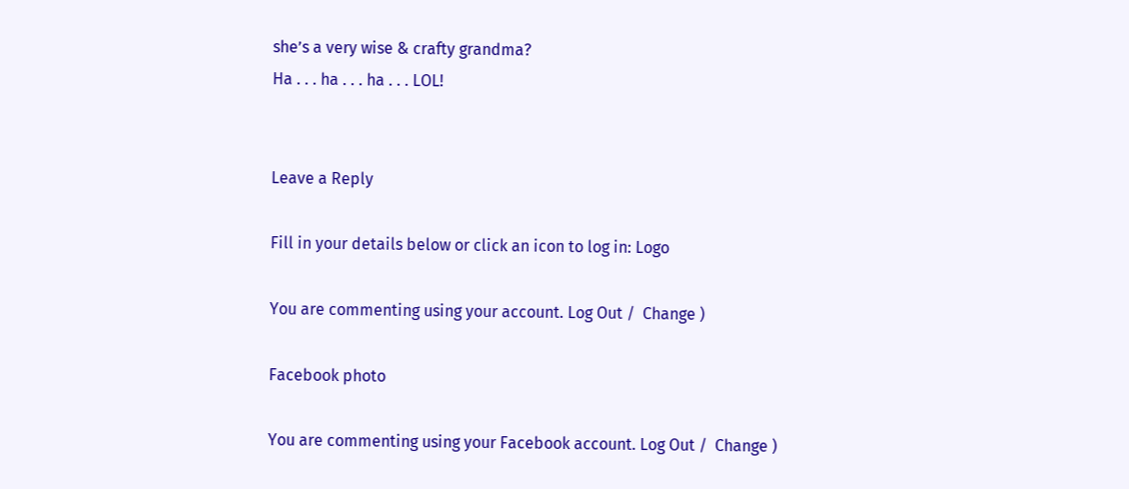she’s a very wise & crafty grandma?
Ha . . . ha . . . ha . . . LOL!


Leave a Reply

Fill in your details below or click an icon to log in: Logo

You are commenting using your account. Log Out /  Change )

Facebook photo

You are commenting using your Facebook account. Log Out /  Change )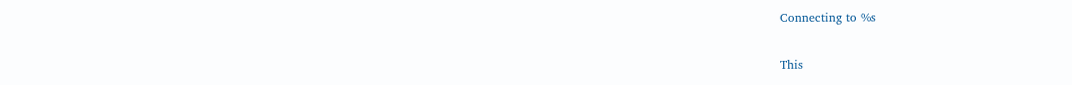Connecting to %s

This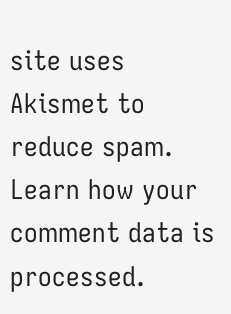site uses Akismet to reduce spam. Learn how your comment data is processed.